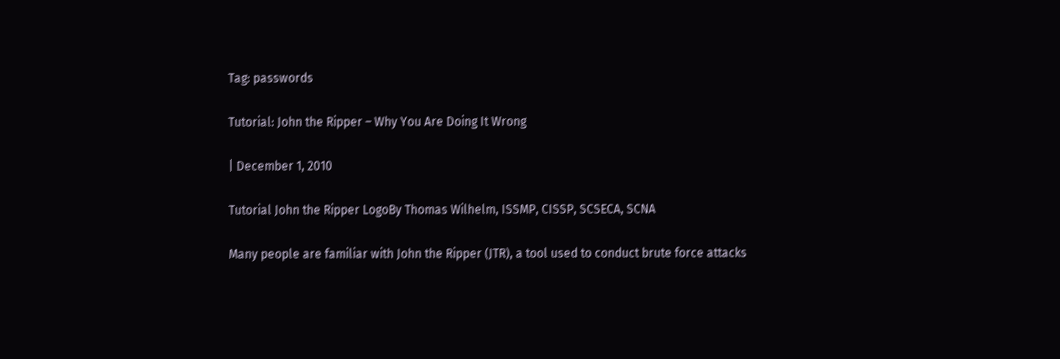Tag: passwords

Tutorial: John the Ripper – Why You Are Doing It Wrong

| December 1, 2010

Tutorial John the Ripper LogoBy Thomas Wilhelm, ISSMP, CISSP, SCSECA, SCNA

Many people are familiar with John the Ripper (JTR), a tool used to conduct brute force attacks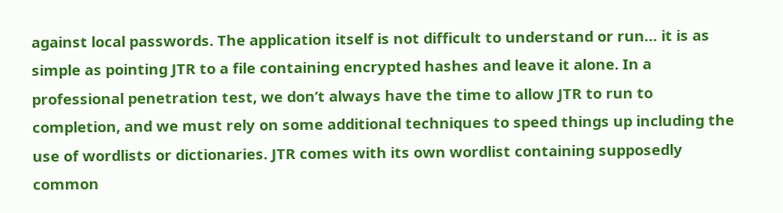against local passwords. The application itself is not difficult to understand or run… it is as simple as pointing JTR to a file containing encrypted hashes and leave it alone. In a professional penetration test, we don’t always have the time to allow JTR to run to completion, and we must rely on some additional techniques to speed things up including the use of wordlists or dictionaries. JTR comes with its own wordlist containing supposedly common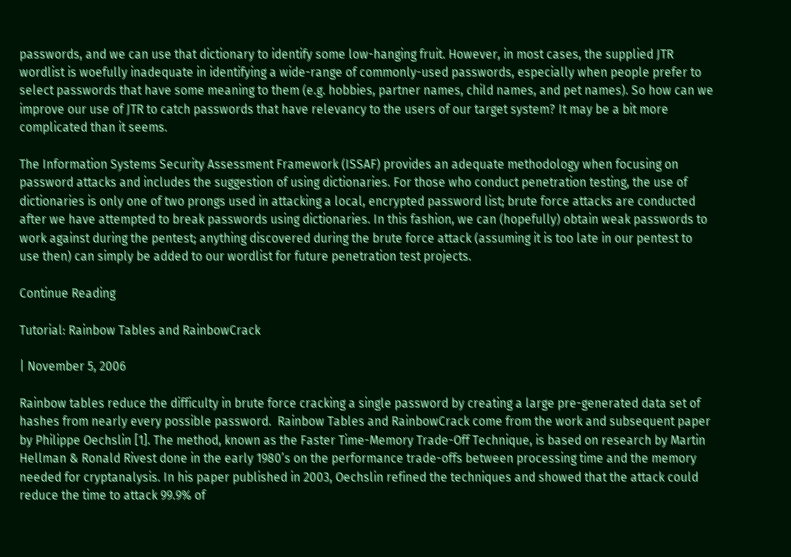passwords, and we can use that dictionary to identify some low-hanging fruit. However, in most cases, the supplied JTR wordlist is woefully inadequate in identifying a wide-range of commonly-used passwords, especially when people prefer to select passwords that have some meaning to them (e.g. hobbies, partner names, child names, and pet names). So how can we improve our use of JTR to catch passwords that have relevancy to the users of our target system? It may be a bit more complicated than it seems.

The Information Systems Security Assessment Framework (ISSAF) provides an adequate methodology when focusing on password attacks and includes the suggestion of using dictionaries. For those who conduct penetration testing, the use of dictionaries is only one of two prongs used in attacking a local, encrypted password list; brute force attacks are conducted after we have attempted to break passwords using dictionaries. In this fashion, we can (hopefully) obtain weak passwords to work against during the pentest; anything discovered during the brute force attack (assuming it is too late in our pentest to use then) can simply be added to our wordlist for future penetration test projects.

Continue Reading

Tutorial: Rainbow Tables and RainbowCrack

| November 5, 2006

Rainbow tables reduce the difficulty in brute force cracking a single password by creating a large pre-generated data set of hashes from nearly every possible password.  Rainbow Tables and RainbowCrack come from the work and subsequent paper by Philippe Oechslin [1]. The method, known as the Faster Time-Memory Trade-Off Technique, is based on research by Martin Hellman & Ronald Rivest done in the early 1980’s on the performance trade-offs between processing time and the memory needed for cryptanalysis. In his paper published in 2003, Oechslin refined the techniques and showed that the attack could reduce the time to attack 99.9% of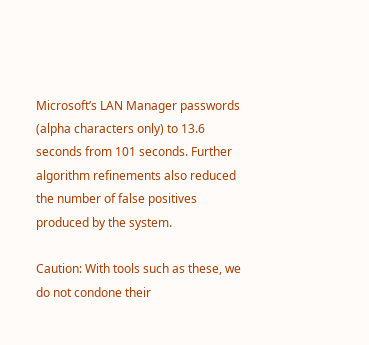Microsoft’s LAN Manager passwords (alpha characters only) to 13.6 seconds from 101 seconds. Further algorithm refinements also reduced the number of false positives produced by the system.

Caution: With tools such as these, we do not condone their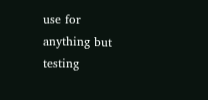use for anything but testing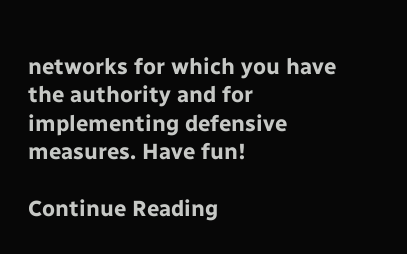networks for which you have the authority and for implementing defensive measures. Have fun!

Continue Reading